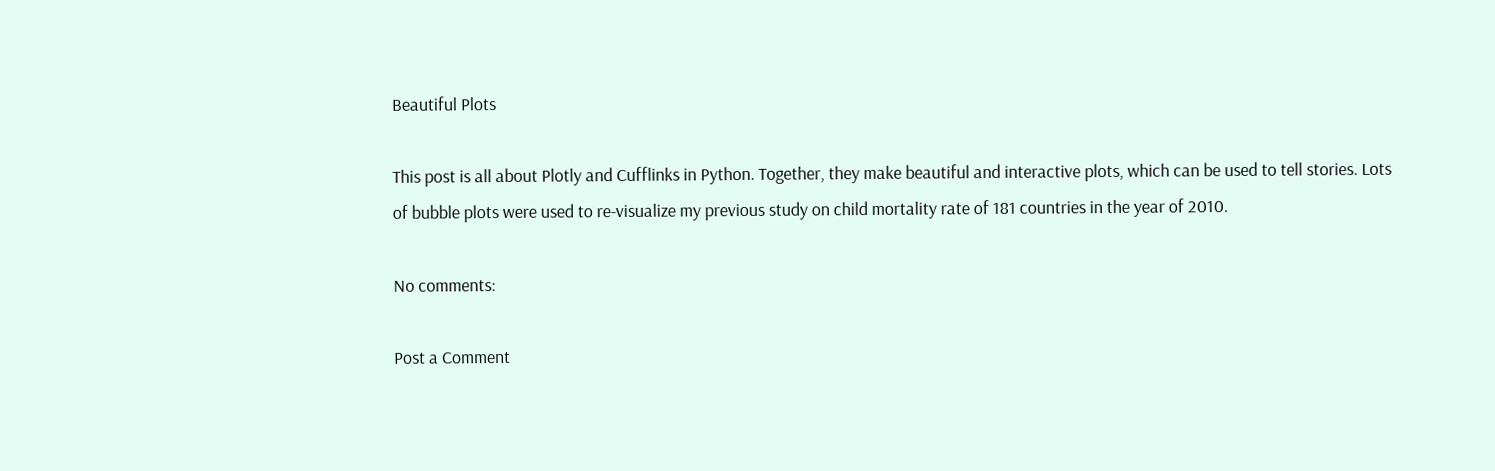Beautiful Plots

This post is all about Plotly and Cufflinks in Python. Together, they make beautiful and interactive plots, which can be used to tell stories. Lots of bubble plots were used to re-visualize my previous study on child mortality rate of 181 countries in the year of 2010.

No comments:

Post a Comment